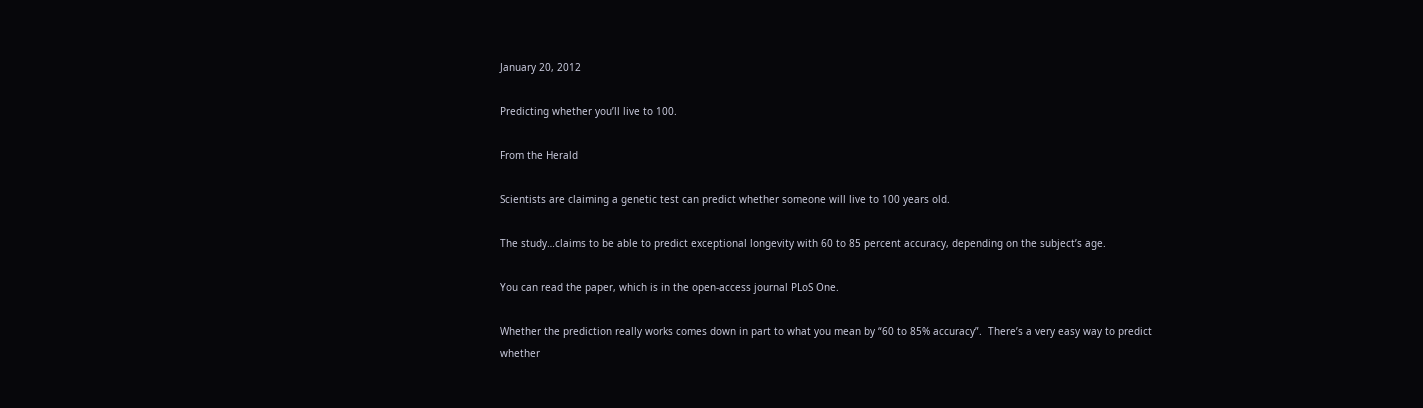January 20, 2012

Predicting whether you’ll live to 100.

From the Herald

Scientists are claiming a genetic test can predict whether someone will live to 100 years old.

The study…claims to be able to predict exceptional longevity with 60 to 85 percent accuracy, depending on the subject’s age.

You can read the paper, which is in the open-access journal PLoS One.

Whether the prediction really works comes down in part to what you mean by “60 to 85% accuracy”.  There’s a very easy way to predict whether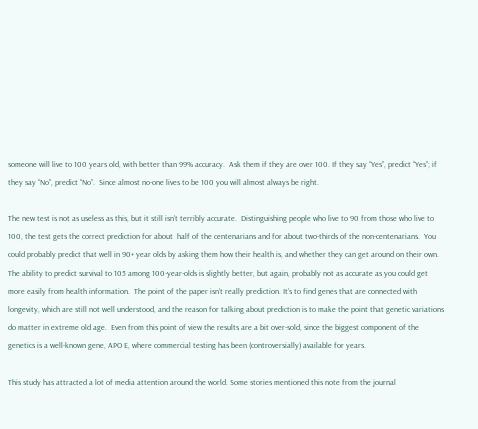someone will live to 100 years old, with better than 99% accuracy.  Ask them if they are over 100. If they say “Yes”, predict “Yes”; if they say “No”, predict “No”.  Since almost no-one lives to be 100 you will almost always be right.

The new test is not as useless as this, but it still isn’t terribly accurate.  Distinguishing people who live to 90 from those who live to 100, the test gets the correct prediction for about  half of the centenarians and for about two-thirds of the non-centenarians.  You could probably predict that well in 90+ year olds by asking them how their health is, and whether they can get around on their own.  The ability to predict survival to 105 among 100-year-olds is slightly better, but again, probably not as accurate as you could get more easily from health information.  The point of the paper isn’t really prediction. It’s to find genes that are connected with longevity, which are still not well understood, and the reason for talking about prediction is to make the point that genetic variations do matter in extreme old age.  Even from this point of view the results are a bit over-sold, since the biggest component of the genetics is a well-known gene, APO E, where commercial testing has been (controversially) available for years.

This study has attracted a lot of media attention around the world. Some stories mentioned this note from the journal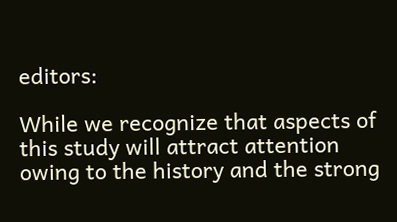editors:

While we recognize that aspects of this study will attract attention owing to the history and the strong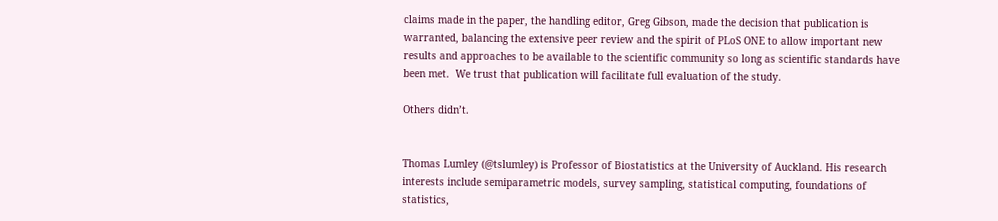claims made in the paper, the handling editor, Greg Gibson, made the decision that publication is warranted, balancing the extensive peer review and the spirit of PLoS ONE to allow important new results and approaches to be available to the scientific community so long as scientific standards have been met.  We trust that publication will facilitate full evaluation of the study.

Others didn’t.


Thomas Lumley (@tslumley) is Professor of Biostatistics at the University of Auckland. His research interests include semiparametric models, survey sampling, statistical computing, foundations of statistics,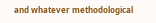and whatever methodological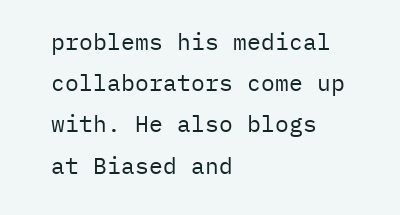problems his medical collaborators come up with. He also blogs at Biased and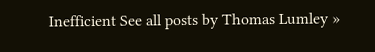Inefficient See all posts by Thomas Lumley »